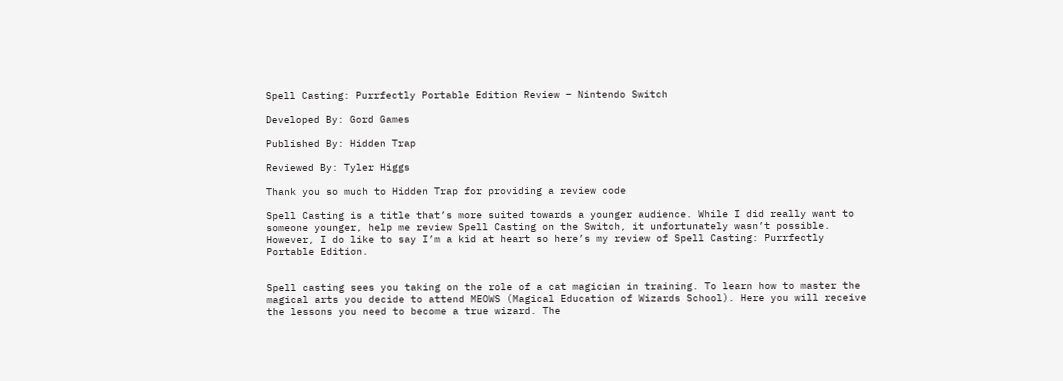Spell Casting: Purrfectly Portable Edition Review – Nintendo Switch

Developed By: Gord Games

Published By: Hidden Trap

Reviewed By: Tyler Higgs

Thank you so much to Hidden Trap for providing a review code

Spell Casting is a title that’s more suited towards a younger audience. While I did really want to someone younger, help me review Spell Casting on the Switch, it unfortunately wasn’t possible. However, I do like to say I’m a kid at heart so here’s my review of Spell Casting: Purrfectly Portable Edition.


Spell casting sees you taking on the role of a cat magician in training. To learn how to master the magical arts you decide to attend MEOWS (Magical Education of Wizards School). Here you will receive the lessons you need to become a true wizard. The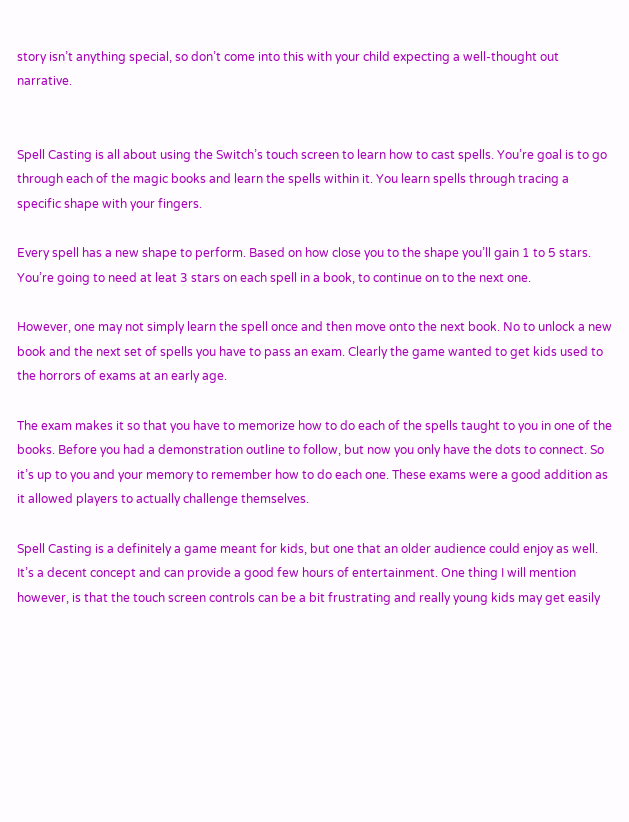story isn’t anything special, so don’t come into this with your child expecting a well-thought out narrative.


Spell Casting is all about using the Switch’s touch screen to learn how to cast spells. You’re goal is to go through each of the magic books and learn the spells within it. You learn spells through tracing a specific shape with your fingers.

Every spell has a new shape to perform. Based on how close you to the shape you’ll gain 1 to 5 stars. You’re going to need at leat 3 stars on each spell in a book, to continue on to the next one.

However, one may not simply learn the spell once and then move onto the next book. No to unlock a new book and the next set of spells you have to pass an exam. Clearly the game wanted to get kids used to the horrors of exams at an early age.

The exam makes it so that you have to memorize how to do each of the spells taught to you in one of the books. Before you had a demonstration outline to follow, but now you only have the dots to connect. So it’s up to you and your memory to remember how to do each one. These exams were a good addition as it allowed players to actually challenge themselves.

Spell Casting is a definitely a game meant for kids, but one that an older audience could enjoy as well. It’s a decent concept and can provide a good few hours of entertainment. One thing I will mention however, is that the touch screen controls can be a bit frustrating and really young kids may get easily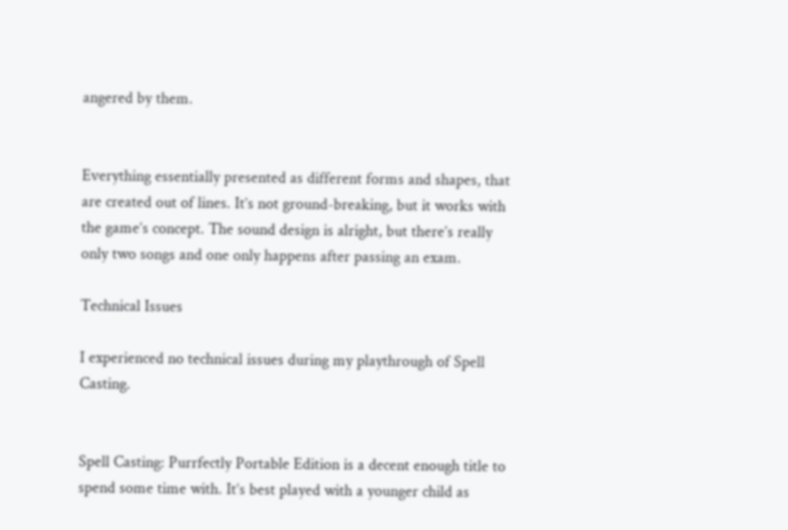angered by them.


Everything essentially presented as different forms and shapes, that are created out of lines. It’s not ground-breaking, but it works with the game’s concept. The sound design is alright, but there’s really only two songs and one only happens after passing an exam.

Technical Issues

I experienced no technical issues during my playthrough of Spell Casting.


Spell Casting: Purrfectly Portable Edition is a decent enough title to spend some time with. It’s best played with a younger child as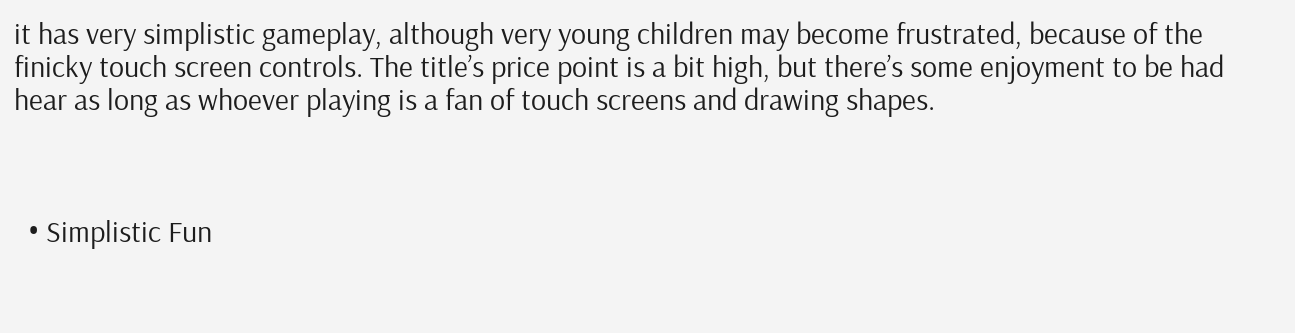it has very simplistic gameplay, although very young children may become frustrated, because of the finicky touch screen controls. The title’s price point is a bit high, but there’s some enjoyment to be had hear as long as whoever playing is a fan of touch screens and drawing shapes.



  • Simplistic Fun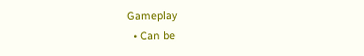Gameplay
  • Can be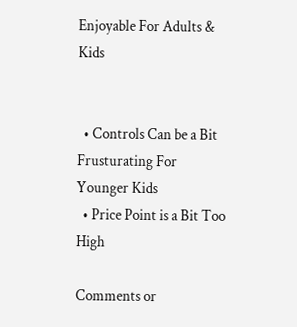Enjoyable For Adults & Kids


  • Controls Can be a Bit Frusturating For Younger Kids
  • Price Point is a Bit Too High

Comments or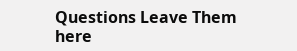Questions Leave Them here